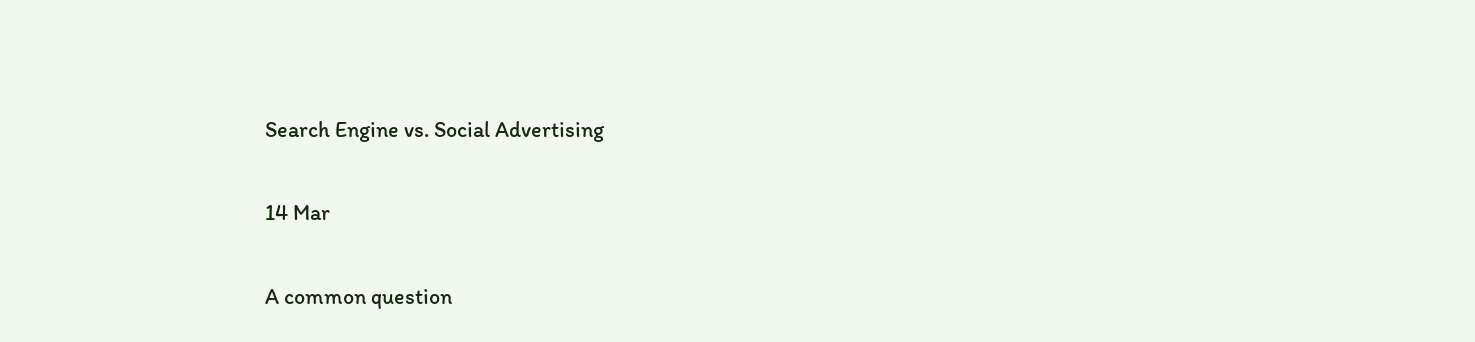Search Engine vs. Social Advertising

14 Mar

A common question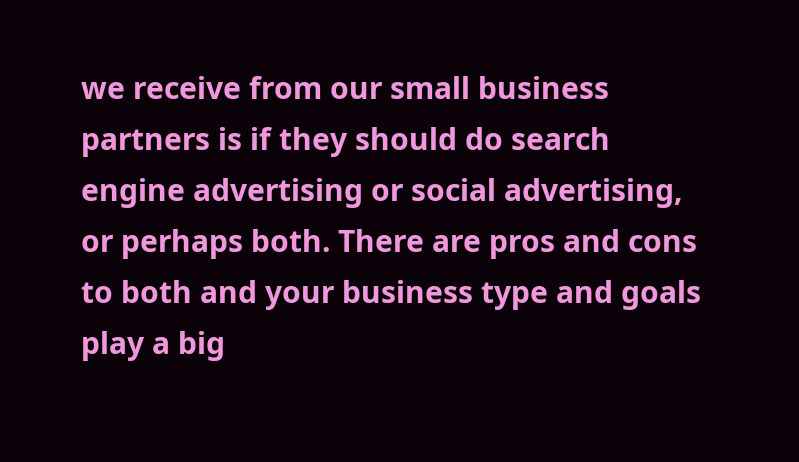we receive from our small business partners is if they should do search engine advertising or social advertising, or perhaps both. There are pros and cons to both and your business type and goals play a big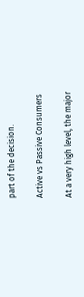part of the decision.

Active vs Passive Consumers

At a very high level, the major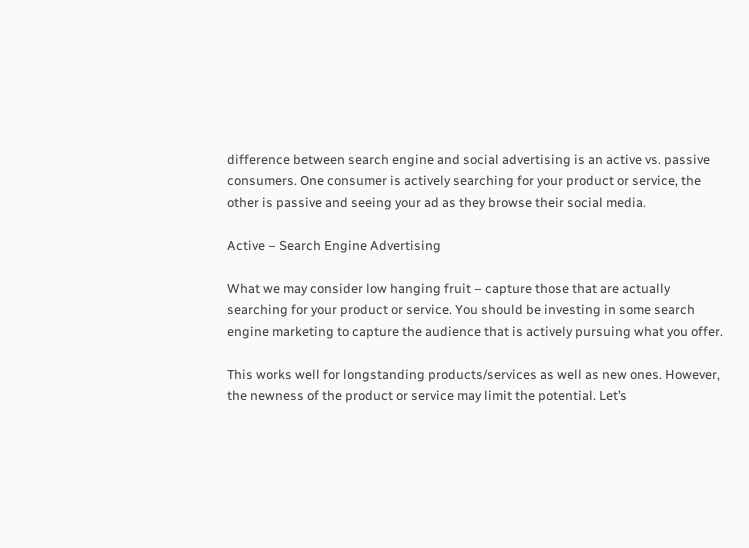difference between search engine and social advertising is an active vs. passive consumers. One consumer is actively searching for your product or service, the other is passive and seeing your ad as they browse their social media.

Active – Search Engine Advertising

What we may consider low hanging fruit – capture those that are actually searching for your product or service. You should be investing in some search engine marketing to capture the audience that is actively pursuing what you offer.

This works well for longstanding products/services as well as new ones. However, the newness of the product or service may limit the potential. Let’s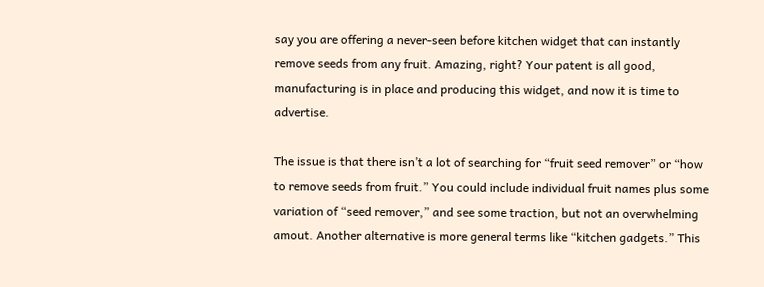say you are offering a never-seen before kitchen widget that can instantly remove seeds from any fruit. Amazing, right? Your patent is all good, manufacturing is in place and producing this widget, and now it is time to advertise.

The issue is that there isn’t a lot of searching for “fruit seed remover” or “how to remove seeds from fruit.” You could include individual fruit names plus some variation of “seed remover,” and see some traction, but not an overwhelming amout. Another alternative is more general terms like “kitchen gadgets.” This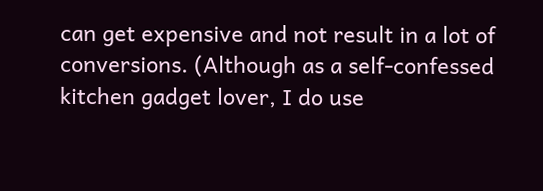can get expensive and not result in a lot of conversions. (Although as a self-confessed kitchen gadget lover, I do use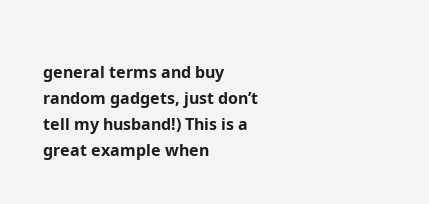general terms and buy random gadgets, just don’t tell my husband!) This is a great example when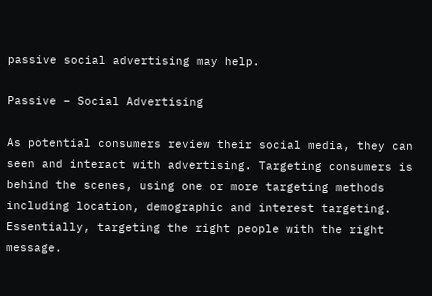passive social advertising may help.

Passive – Social Advertising

As potential consumers review their social media, they can seen and interact with advertising. Targeting consumers is behind the scenes, using one or more targeting methods including location, demographic and interest targeting. Essentially, targeting the right people with the right message.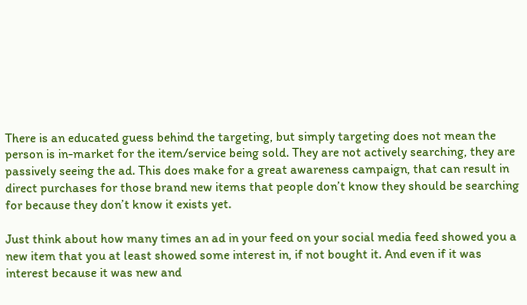There is an educated guess behind the targeting, but simply targeting does not mean the person is in-market for the item/service being sold. They are not actively searching, they are passively seeing the ad. This does make for a great awareness campaign, that can result in direct purchases for those brand new items that people don’t know they should be searching for because they don’t know it exists yet.

Just think about how many times an ad in your feed on your social media feed showed you a new item that you at least showed some interest in, if not bought it. And even if it was interest because it was new and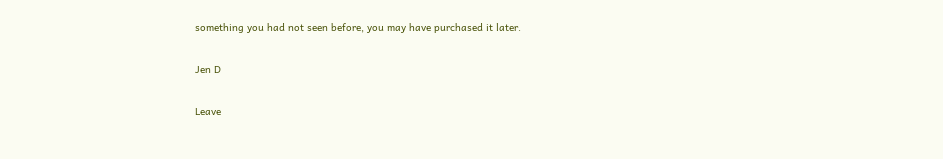something you had not seen before, you may have purchased it later.

Jen D

Leave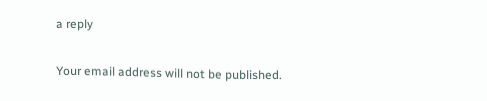a reply

Your email address will not be published.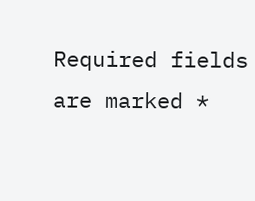Required fields are marked *